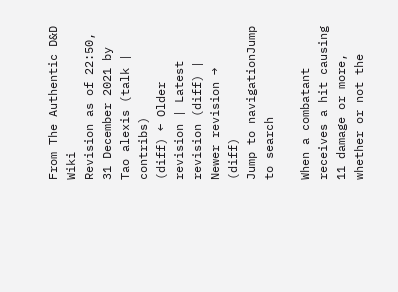From The Authentic D&D Wiki
Revision as of 22:50, 31 December 2021 by Tao alexis (talk | contribs)
(diff) ← Older revision | Latest revision (diff) | Newer revision → (diff)
Jump to navigationJump to search

When a combatant receives a hit causing 11 damage or more, whether or not the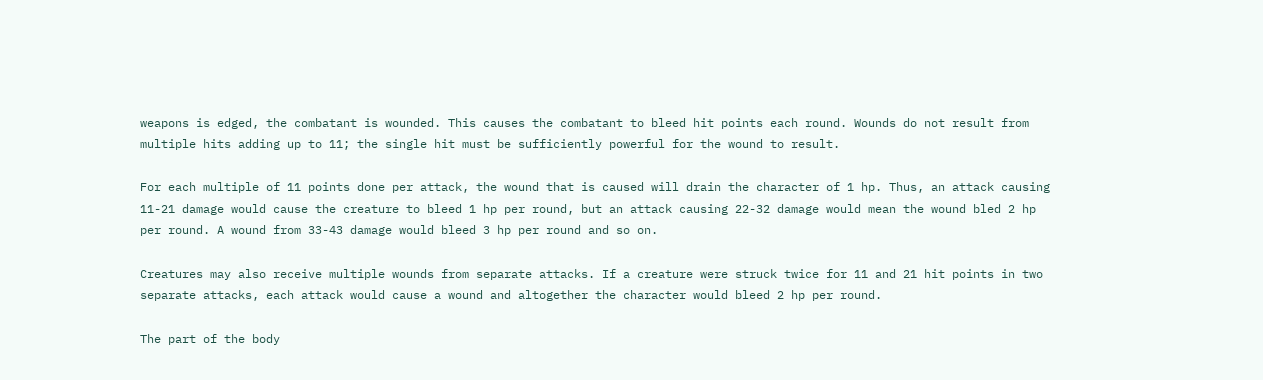weapons is edged, the combatant is wounded. This causes the combatant to bleed hit points each round. Wounds do not result from multiple hits adding up to 11; the single hit must be sufficiently powerful for the wound to result.

For each multiple of 11 points done per attack, the wound that is caused will drain the character of 1 hp. Thus, an attack causing 11-21 damage would cause the creature to bleed 1 hp per round, but an attack causing 22-32 damage would mean the wound bled 2 hp per round. A wound from 33-43 damage would bleed 3 hp per round and so on.

Creatures may also receive multiple wounds from separate attacks. If a creature were struck twice for 11 and 21 hit points in two separate attacks, each attack would cause a wound and altogether the character would bleed 2 hp per round.

The part of the body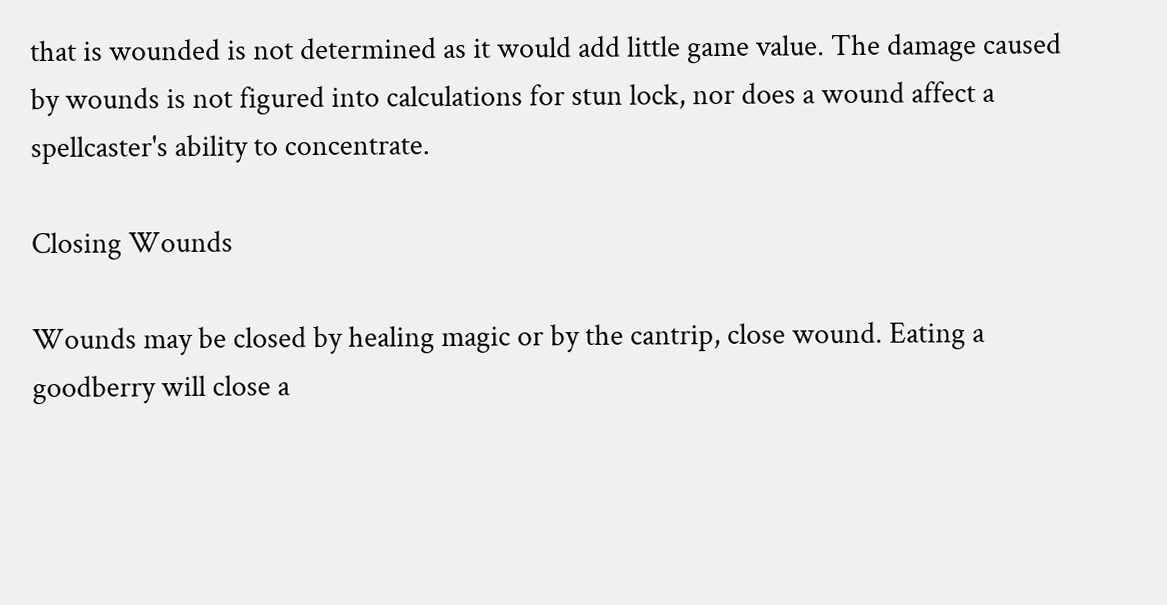that is wounded is not determined as it would add little game value. The damage caused by wounds is not figured into calculations for stun lock, nor does a wound affect a spellcaster's ability to concentrate.

Closing Wounds

Wounds may be closed by healing magic or by the cantrip, close wound. Eating a goodberry will close a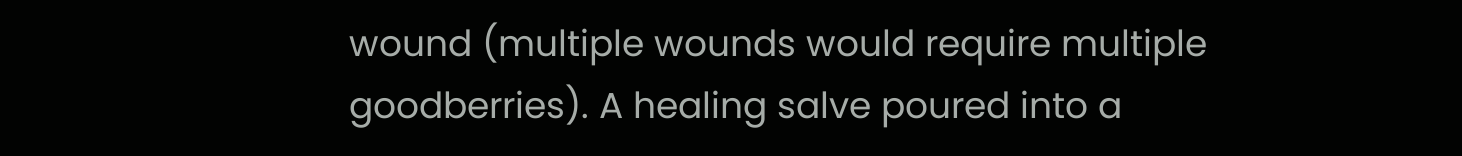wound (multiple wounds would require multiple goodberries). A healing salve poured into a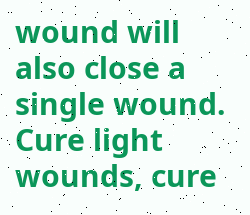wound will also close a single wound. Cure light wounds, cure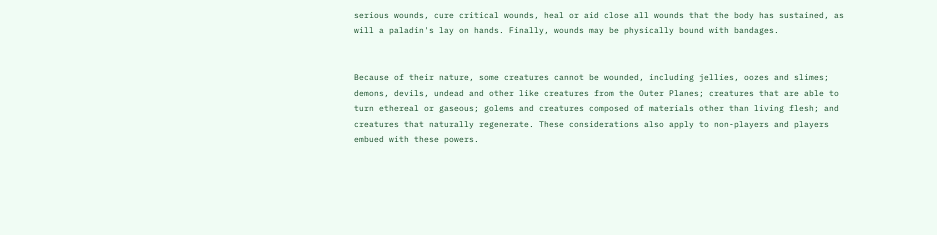serious wounds, cure critical wounds, heal or aid close all wounds that the body has sustained, as will a paladin's lay on hands. Finally, wounds may be physically bound with bandages.


Because of their nature, some creatures cannot be wounded, including jellies, oozes and slimes; demons, devils, undead and other like creatures from the Outer Planes; creatures that are able to turn ethereal or gaseous; golems and creatures composed of materials other than living flesh; and creatures that naturally regenerate. These considerations also apply to non-players and players embued with these powers.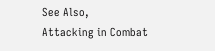See Also,
Attacking in Combat